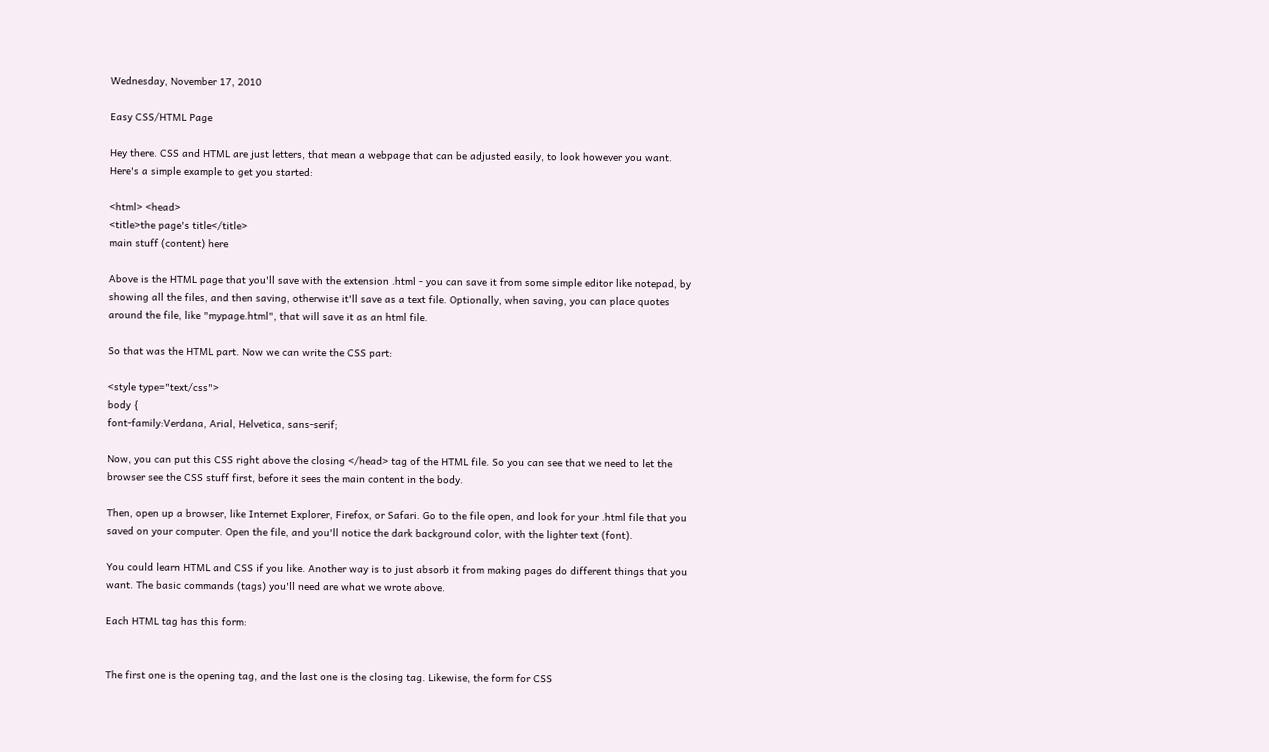Wednesday, November 17, 2010

Easy CSS/HTML Page

Hey there. CSS and HTML are just letters, that mean a webpage that can be adjusted easily, to look however you want. Here's a simple example to get you started:

<html> <head>
<title>the page's title</title>
main stuff (content) here

Above is the HTML page that you'll save with the extension .html - you can save it from some simple editor like notepad, by showing all the files, and then saving, otherwise it'll save as a text file. Optionally, when saving, you can place quotes around the file, like "mypage.html", that will save it as an html file.

So that was the HTML part. Now we can write the CSS part:

<style type="text/css">
body {
font-family:Verdana, Arial, Helvetica, sans-serif;

Now, you can put this CSS right above the closing </head> tag of the HTML file. So you can see that we need to let the browser see the CSS stuff first, before it sees the main content in the body.

Then, open up a browser, like Internet Explorer, Firefox, or Safari. Go to the file open, and look for your .html file that you saved on your computer. Open the file, and you'll notice the dark background color, with the lighter text (font).

You could learn HTML and CSS if you like. Another way is to just absorb it from making pages do different things that you want. The basic commands (tags) you'll need are what we wrote above.

Each HTML tag has this form:


The first one is the opening tag, and the last one is the closing tag. Likewise, the form for CSS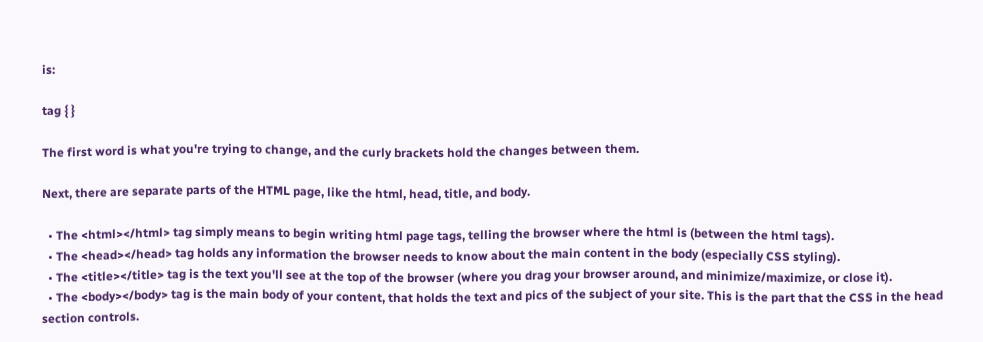is:

tag { }

The first word is what you're trying to change, and the curly brackets hold the changes between them.

Next, there are separate parts of the HTML page, like the html, head, title, and body.

  • The <html></html> tag simply means to begin writing html page tags, telling the browser where the html is (between the html tags).
  • The <head></head> tag holds any information the browser needs to know about the main content in the body (especially CSS styling).
  • The <title></title> tag is the text you'll see at the top of the browser (where you drag your browser around, and minimize/maximize, or close it).
  • The <body></body> tag is the main body of your content, that holds the text and pics of the subject of your site. This is the part that the CSS in the head section controls.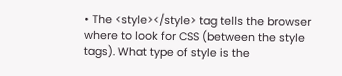• The <style></style> tag tells the browser where to look for CSS (between the style tags). What type of style is the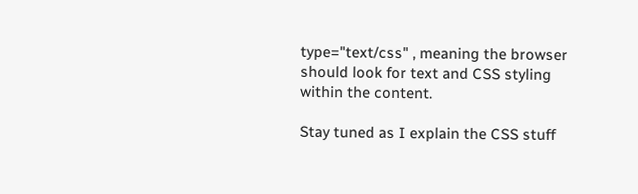type="text/css" , meaning the browser should look for text and CSS styling within the content.

Stay tuned as I explain the CSS stuff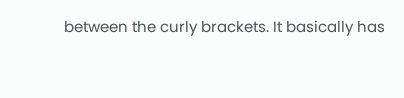between the curly brackets. It basically has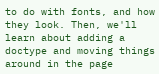to do with fonts, and how they look. Then, we'll learn about adding a doctype and moving things around in the page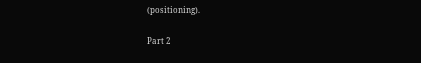(positioning).

Part 2